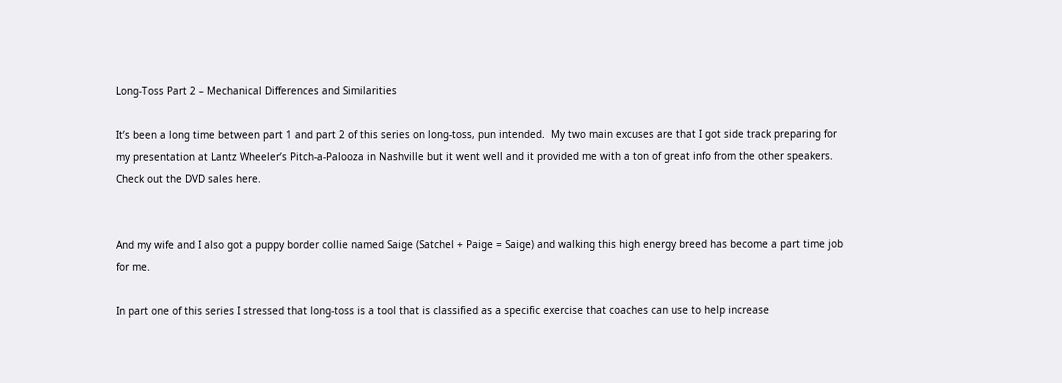Long-Toss Part 2 – Mechanical Differences and Similarities

It’s been a long time between part 1 and part 2 of this series on long-toss, pun intended.  My two main excuses are that I got side track preparing for my presentation at Lantz Wheeler’s Pitch-a-Palooza in Nashville but it went well and it provided me with a ton of great info from the other speakers.  Check out the DVD sales here.


And my wife and I also got a puppy border collie named Saige (Satchel + Paige = Saige) and walking this high energy breed has become a part time job for me.

In part one of this series I stressed that long-toss is a tool that is classified as a specific exercise that coaches can use to help increase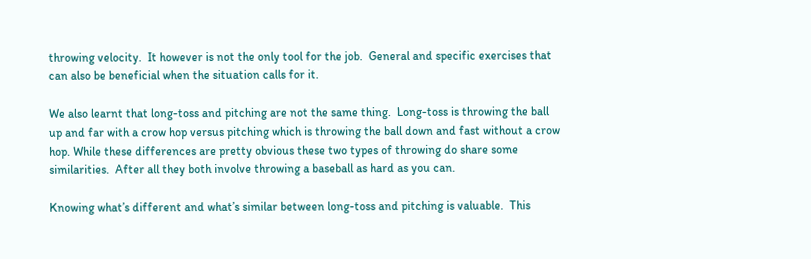throwing velocity.  It however is not the only tool for the job.  General and specific exercises that can also be beneficial when the situation calls for it.

We also learnt that long-toss and pitching are not the same thing.  Long-toss is throwing the ball up and far with a crow hop versus pitching which is throwing the ball down and fast without a crow hop. While these differences are pretty obvious these two types of throwing do share some similarities.  After all they both involve throwing a baseball as hard as you can.

Knowing what’s different and what’s similar between long-toss and pitching is valuable.  This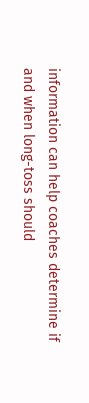information can help coaches determine if and when long-toss should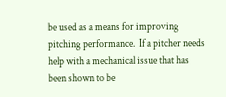be used as a means for improving pitching performance.  If a pitcher needs help with a mechanical issue that has been shown to be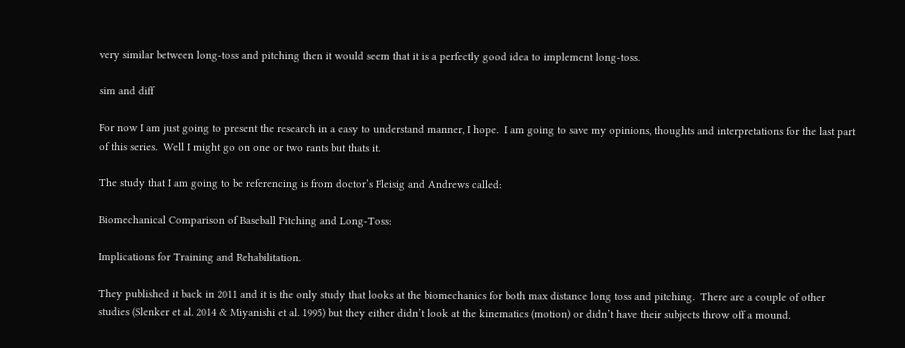very similar between long-toss and pitching then it would seem that it is a perfectly good idea to implement long-toss.

sim and diff

For now I am just going to present the research in a easy to understand manner, I hope.  I am going to save my opinions, thoughts and interpretations for the last part of this series.  Well I might go on one or two rants but thats it.

The study that I am going to be referencing is from doctor’s Fleisig and Andrews called:

Biomechanical Comparison of Baseball Pitching and Long-Toss:

Implications for Training and Rehabilitation.

They published it back in 2011 and it is the only study that looks at the biomechanics for both max distance long toss and pitching.  There are a couple of other studies (Slenker et al. 2014 & Miyanishi et al. 1995) but they either didn’t look at the kinematics (motion) or didn’t have their subjects throw off a mound.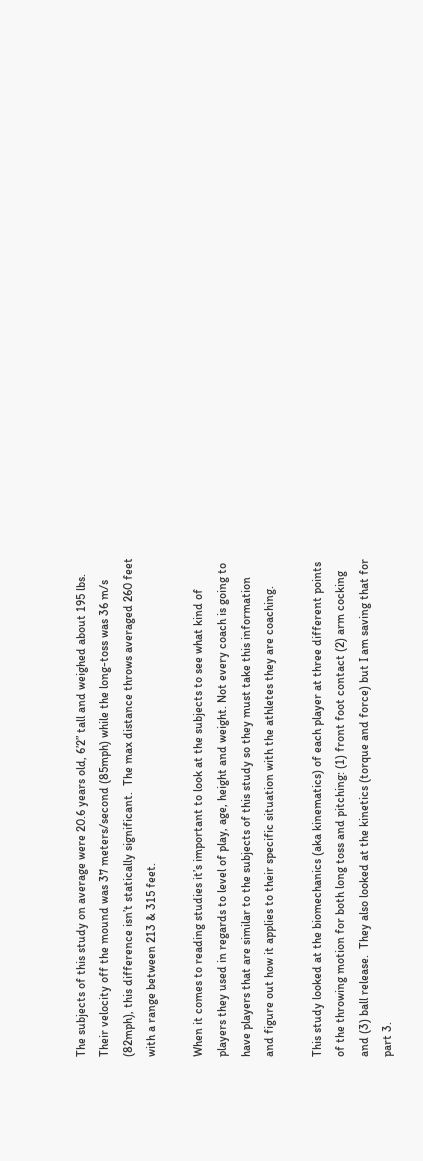The subjects of this study on average were 20.6 years old, 6’2” tall and weighed about 195 lbs. Their velocity off the mound was 37 meters/second (85mph) while the long-toss was 36 m/s (82mph), this difference isn’t statically significant.  The max distance throws averaged 260 feet with a range between 213 & 315 feet.

When it comes to reading studies it’s important to look at the subjects to see what kind of players they used in regards to level of play, age, height and weight. Not every coach is going to have players that are similar to the subjects of this study so they must take this information and figure out how it applies to their specific situation with the athletes they are coaching.

This study looked at the biomechanics (aka kinematics) of each player at three different points of the throwing motion for both long toss and pitching: (1) front foot contact (2) arm cocking and (3) ball release.  They also looked at the kinetics (torque and force) but I am saving that for part 3.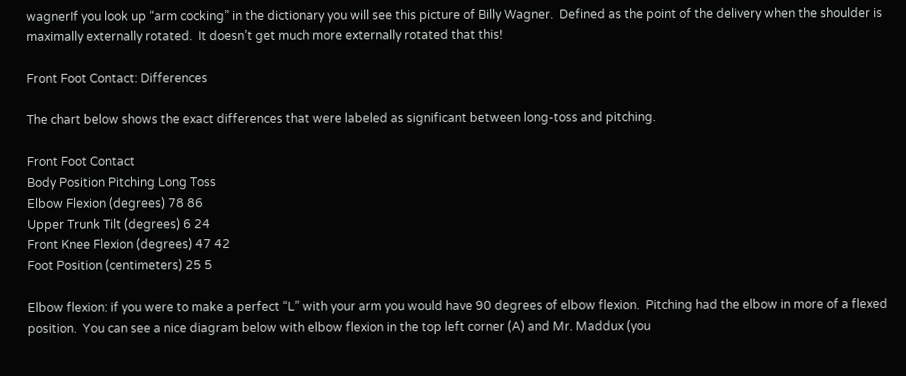wagnerIf you look up “arm cocking” in the dictionary you will see this picture of Billy Wagner.  Defined as the point of the delivery when the shoulder is maximally externally rotated.  It doesn’t get much more externally rotated that this!

Front Foot Contact: Differences

The chart below shows the exact differences that were labeled as significant between long-toss and pitching.

Front Foot Contact
Body Position Pitching Long Toss
Elbow Flexion (degrees) 78 86
Upper Trunk Tilt (degrees) 6 24
Front Knee Flexion (degrees) 47 42
Foot Position (centimeters) 25 5

Elbow flexion: if you were to make a perfect “L” with your arm you would have 90 degrees of elbow flexion.  Pitching had the elbow in more of a flexed position.  You can see a nice diagram below with elbow flexion in the top left corner (A) and Mr. Maddux (you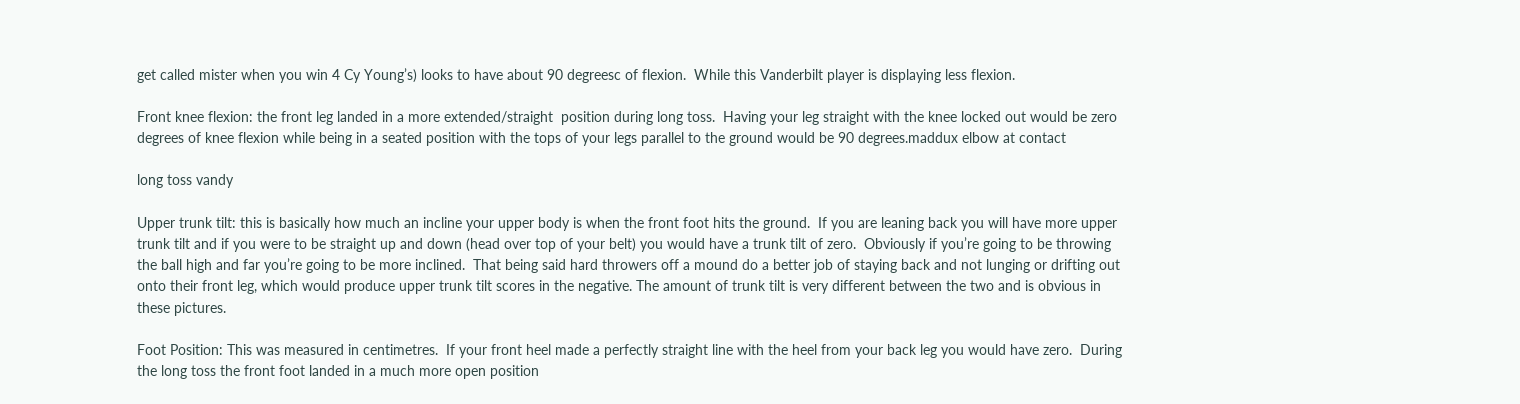get called mister when you win 4 Cy Young’s) looks to have about 90 degreesc of flexion.  While this Vanderbilt player is displaying less flexion.

Front knee flexion: the front leg landed in a more extended/straight  position during long toss.  Having your leg straight with the knee locked out would be zero degrees of knee flexion while being in a seated position with the tops of your legs parallel to the ground would be 90 degrees.maddux elbow at contact

long toss vandy

Upper trunk tilt: this is basically how much an incline your upper body is when the front foot hits the ground.  If you are leaning back you will have more upper trunk tilt and if you were to be straight up and down (head over top of your belt) you would have a trunk tilt of zero.  Obviously if you’re going to be throwing the ball high and far you’re going to be more inclined.  That being said hard throwers off a mound do a better job of staying back and not lunging or drifting out onto their front leg, which would produce upper trunk tilt scores in the negative. The amount of trunk tilt is very different between the two and is obvious in these pictures.

Foot Position: This was measured in centimetres.  If your front heel made a perfectly straight line with the heel from your back leg you would have zero.  During the long toss the front foot landed in a much more open position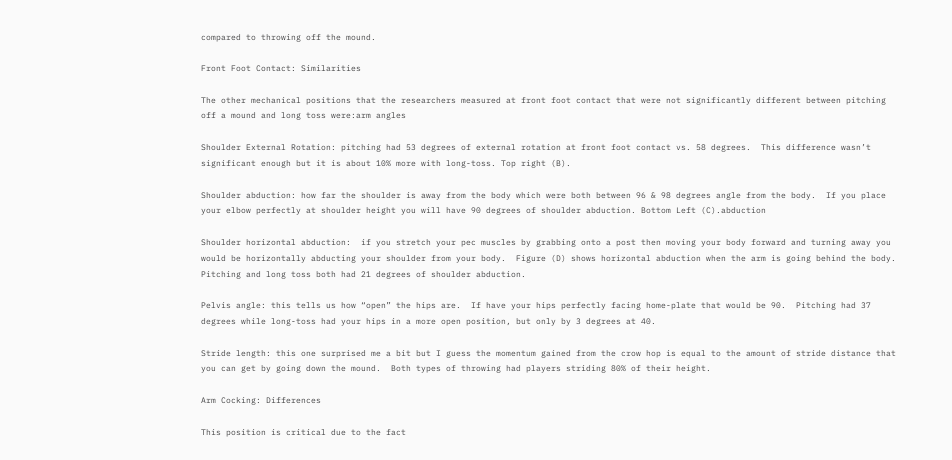compared to throwing off the mound.

Front Foot Contact: Similarities

The other mechanical positions that the researchers measured at front foot contact that were not significantly different between pitching off a mound and long toss were:arm angles

Shoulder External Rotation: pitching had 53 degrees of external rotation at front foot contact vs. 58 degrees.  This difference wasn’t significant enough but it is about 10% more with long-toss. Top right (B).

Shoulder abduction: how far the shoulder is away from the body which were both between 96 & 98 degrees angle from the body.  If you place your elbow perfectly at shoulder height you will have 90 degrees of shoulder abduction. Bottom Left (C).abduction

Shoulder horizontal abduction:  if you stretch your pec muscles by grabbing onto a post then moving your body forward and turning away you would be horizontally abducting your shoulder from your body.  Figure (D) shows horizontal abduction when the arm is going behind the body.  Pitching and long toss both had 21 degrees of shoulder abduction.

Pelvis angle: this tells us how “open” the hips are.  If have your hips perfectly facing home-plate that would be 90.  Pitching had 37 degrees while long-toss had your hips in a more open position, but only by 3 degrees at 40.

Stride length: this one surprised me a bit but I guess the momentum gained from the crow hop is equal to the amount of stride distance that you can get by going down the mound.  Both types of throwing had players striding 80% of their height.

Arm Cocking: Differences

This position is critical due to the fact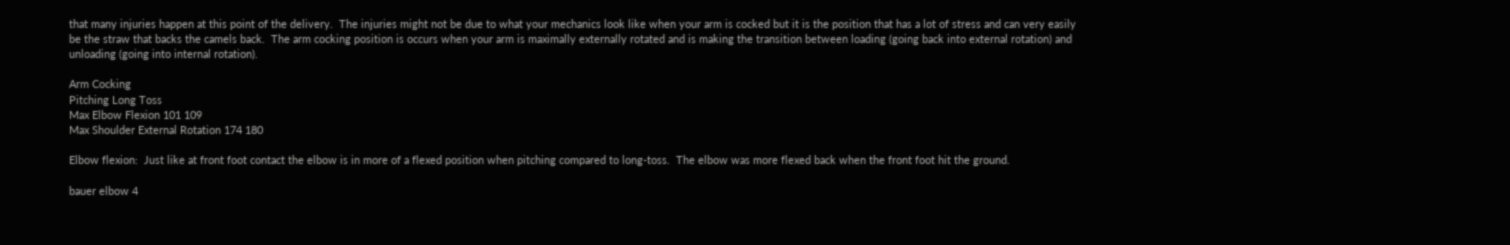that many injuries happen at this point of the delivery.  The injuries might not be due to what your mechanics look like when your arm is cocked but it is the position that has a lot of stress and can very easily be the straw that backs the camels back.  The arm cocking position is occurs when your arm is maximally externally rotated and is making the transition between loading (going back into external rotation) and unloading (going into internal rotation).

Arm Cocking
Pitching Long Toss
Max Elbow Flexion 101 109
Max Shoulder External Rotation 174 180

Elbow flexion:  Just like at front foot contact the elbow is in more of a flexed position when pitching compared to long-toss.  The elbow was more flexed back when the front foot hit the ground.

bauer elbow 4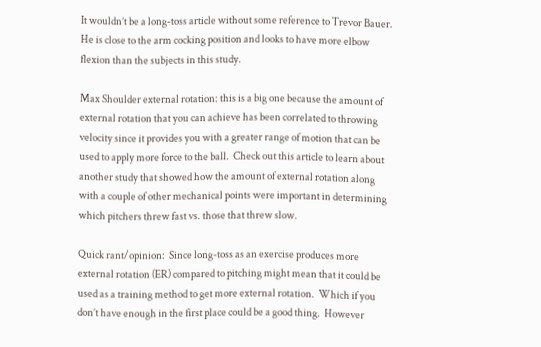It wouldn’t be a long-toss article without some reference to Trevor Bauer.  He is close to the arm cocking position and looks to have more elbow flexion than the subjects in this study.

Max Shoulder external rotation: this is a big one because the amount of external rotation that you can achieve has been correlated to throwing velocity since it provides you with a greater range of motion that can be used to apply more force to the ball.  Check out this article to learn about another study that showed how the amount of external rotation along with a couple of other mechanical points were important in determining which pitchers threw fast vs. those that threw slow.

Quick rant/opinion:  Since long-toss as an exercise produces more external rotation (ER) compared to pitching might mean that it could be used as a training method to get more external rotation.  Which if you don’t have enough in the first place could be a good thing.  However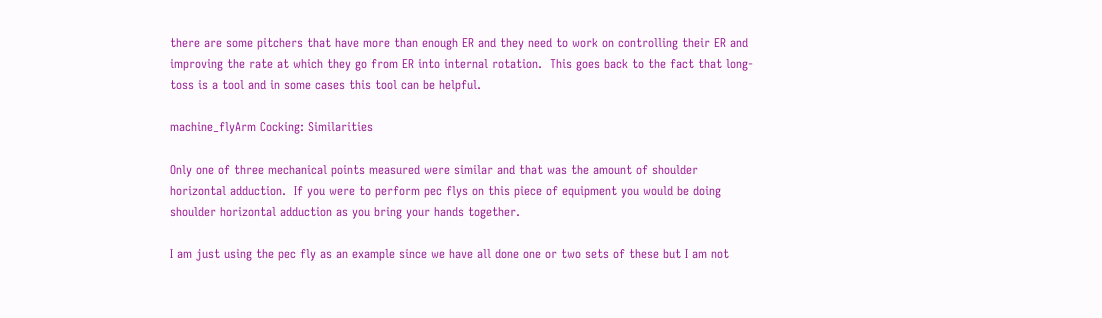there are some pitchers that have more than enough ER and they need to work on controlling their ER and improving the rate at which they go from ER into internal rotation.  This goes back to the fact that long-toss is a tool and in some cases this tool can be helpful.

machine_flyArm Cocking: Similarities

Only one of three mechanical points measured were similar and that was the amount of shoulder horizontal adduction.  If you were to perform pec flys on this piece of equipment you would be doing shoulder horizontal adduction as you bring your hands together.

I am just using the pec fly as an example since we have all done one or two sets of these but I am not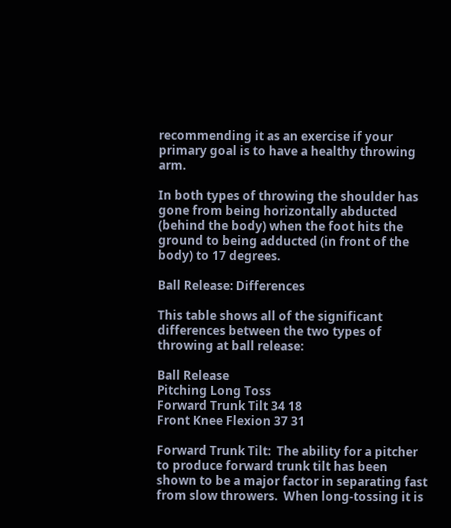recommending it as an exercise if your primary goal is to have a healthy throwing arm.

In both types of throwing the shoulder has gone from being horizontally abducted (behind the body) when the foot hits the ground to being adducted (in front of the body) to 17 degrees.

Ball Release: Differences

This table shows all of the significant differences between the two types of throwing at ball release:

Ball Release
Pitching Long Toss
Forward Trunk Tilt 34 18
Front Knee Flexion 37 31

Forward Trunk Tilt:  The ability for a pitcher to produce forward trunk tilt has been shown to be a major factor in separating fast from slow throwers.  When long-tossing it is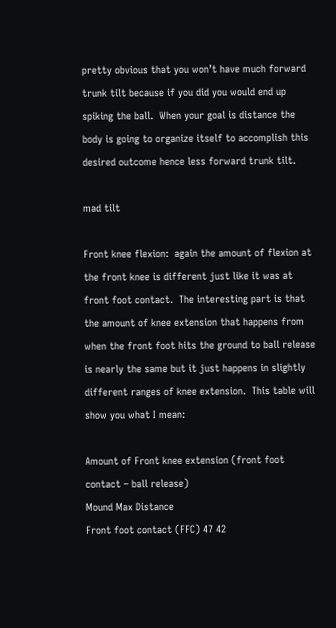pretty obvious that you won’t have much forward trunk tilt because if you did you would end up spiking the ball.  When your goal is distance the body is going to organize itself to accomplish this desired outcome hence less forward trunk tilt.

mad tilt

Front knee flexion:  again the amount of flexion at the front knee is different just like it was at front foot contact.  The interesting part is that the amount of knee extension that happens from when the front foot hits the ground to ball release is nearly the same but it just happens in slightly different ranges of knee extension.  This table will show you what I mean:

Amount of Front knee extension (front foot contact – ball release)
Mound Max Distance
Front foot contact (FFC) 47 42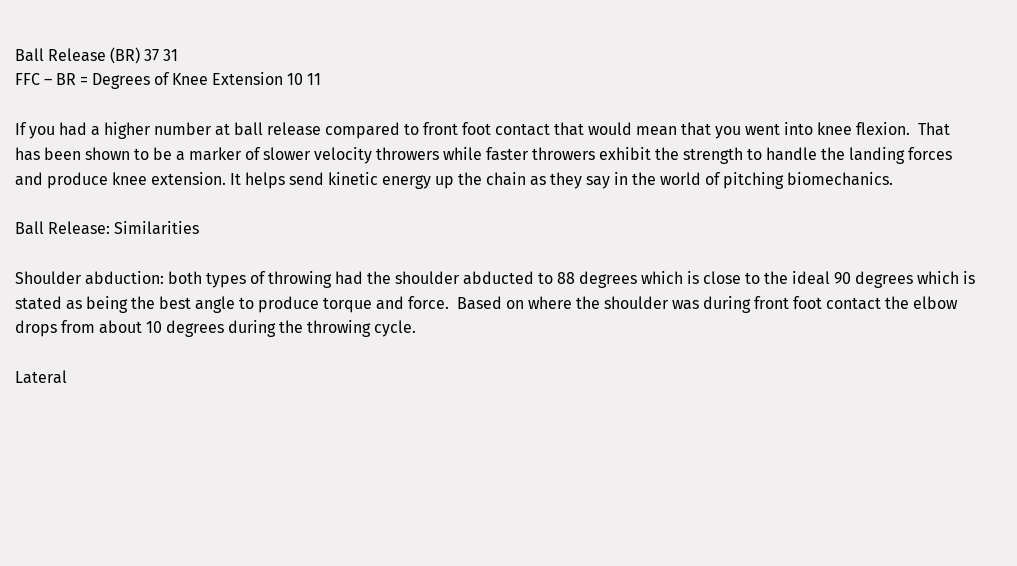Ball Release (BR) 37 31
FFC – BR = Degrees of Knee Extension 10 11

If you had a higher number at ball release compared to front foot contact that would mean that you went into knee flexion.  That has been shown to be a marker of slower velocity throwers while faster throwers exhibit the strength to handle the landing forces and produce knee extension. It helps send kinetic energy up the chain as they say in the world of pitching biomechanics.

Ball Release: Similarities

Shoulder abduction: both types of throwing had the shoulder abducted to 88 degrees which is close to the ideal 90 degrees which is stated as being the best angle to produce torque and force.  Based on where the shoulder was during front foot contact the elbow drops from about 10 degrees during the throwing cycle.

Lateral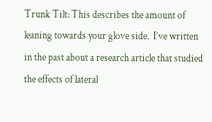Trunk Tilt: This describes the amount of leaning towards your glove side.  I’ve written in the past about a research article that studied the effects of lateral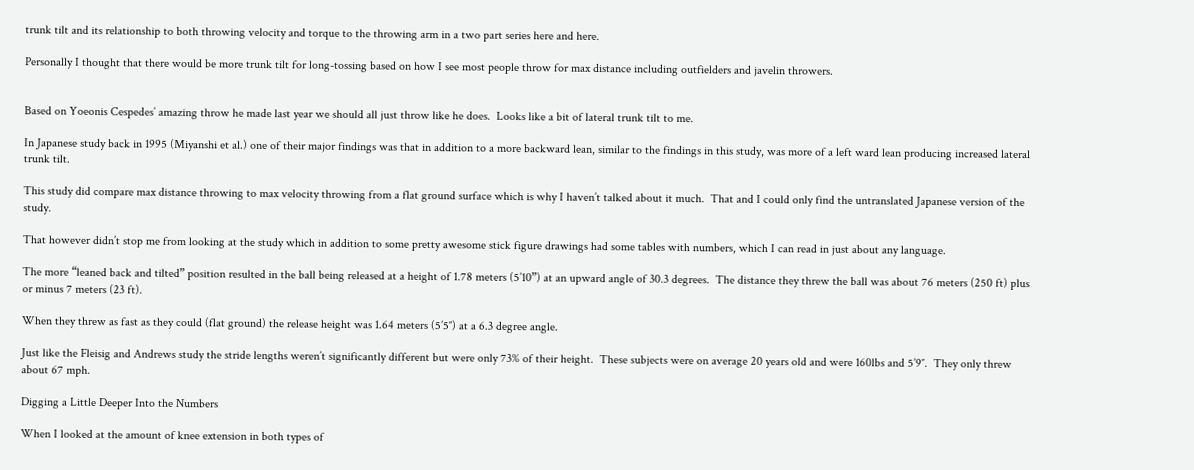trunk tilt and its relationship to both throwing velocity and torque to the throwing arm in a two part series here and here.

Personally I thought that there would be more trunk tilt for long-tossing based on how I see most people throw for max distance including outfielders and javelin throwers.


Based on Yoeonis Cespedes’ amazing throw he made last year we should all just throw like he does.  Looks like a bit of lateral trunk tilt to me.

In Japanese study back in 1995 (Miyanshi et al.) one of their major findings was that in addition to a more backward lean, similar to the findings in this study, was more of a left ward lean producing increased lateral trunk tilt.

This study did compare max distance throwing to max velocity throwing from a flat ground surface which is why I haven’t talked about it much.  That and I could only find the untranslated Japanese version of the study.

That however didn’t stop me from looking at the study which in addition to some pretty awesome stick figure drawings had some tables with numbers, which I can read in just about any language.

The more “leaned back and tilted” position resulted in the ball being released at a height of 1.78 meters (5’10”) at an upward angle of 30.3 degrees.  The distance they threw the ball was about 76 meters (250 ft) plus or minus 7 meters (23 ft).

When they threw as fast as they could (flat ground) the release height was 1.64 meters (5’5″) at a 6.3 degree angle.

Just like the Fleisig and Andrews study the stride lengths weren’t significantly different but were only 73% of their height.  These subjects were on average 20 years old and were 160lbs and 5’9″.  They only threw about 67 mph.

Digging a Little Deeper Into the Numbers

When I looked at the amount of knee extension in both types of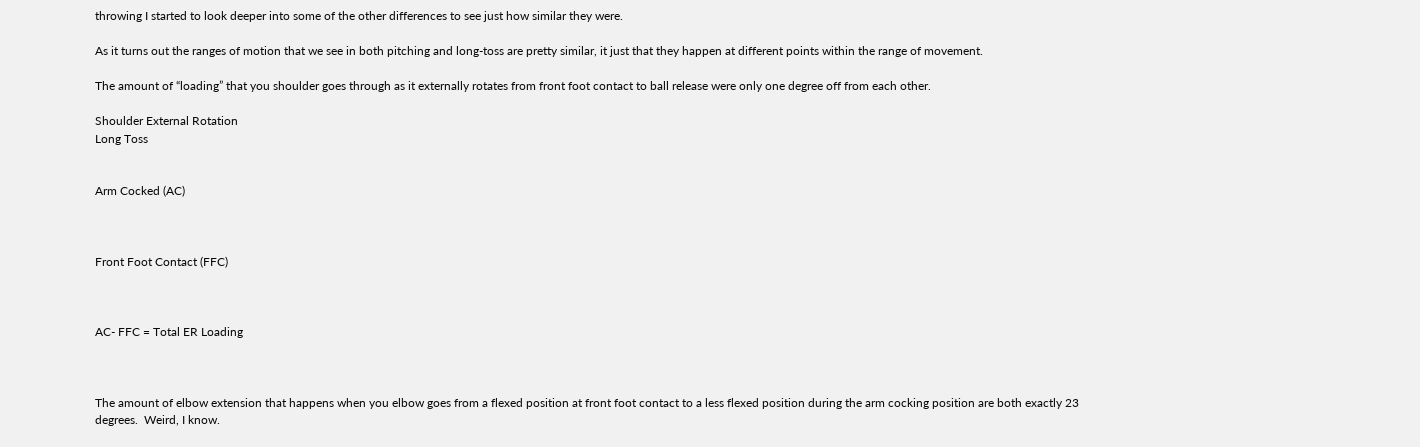throwing I started to look deeper into some of the other differences to see just how similar they were.

As it turns out the ranges of motion that we see in both pitching and long-toss are pretty similar, it just that they happen at different points within the range of movement.

The amount of “loading” that you shoulder goes through as it externally rotates from front foot contact to ball release were only one degree off from each other.

Shoulder External Rotation
Long Toss


Arm Cocked (AC)



Front Foot Contact (FFC)



AC- FFC = Total ER Loading



The amount of elbow extension that happens when you elbow goes from a flexed position at front foot contact to a less flexed position during the arm cocking position are both exactly 23 degrees.  Weird, I know.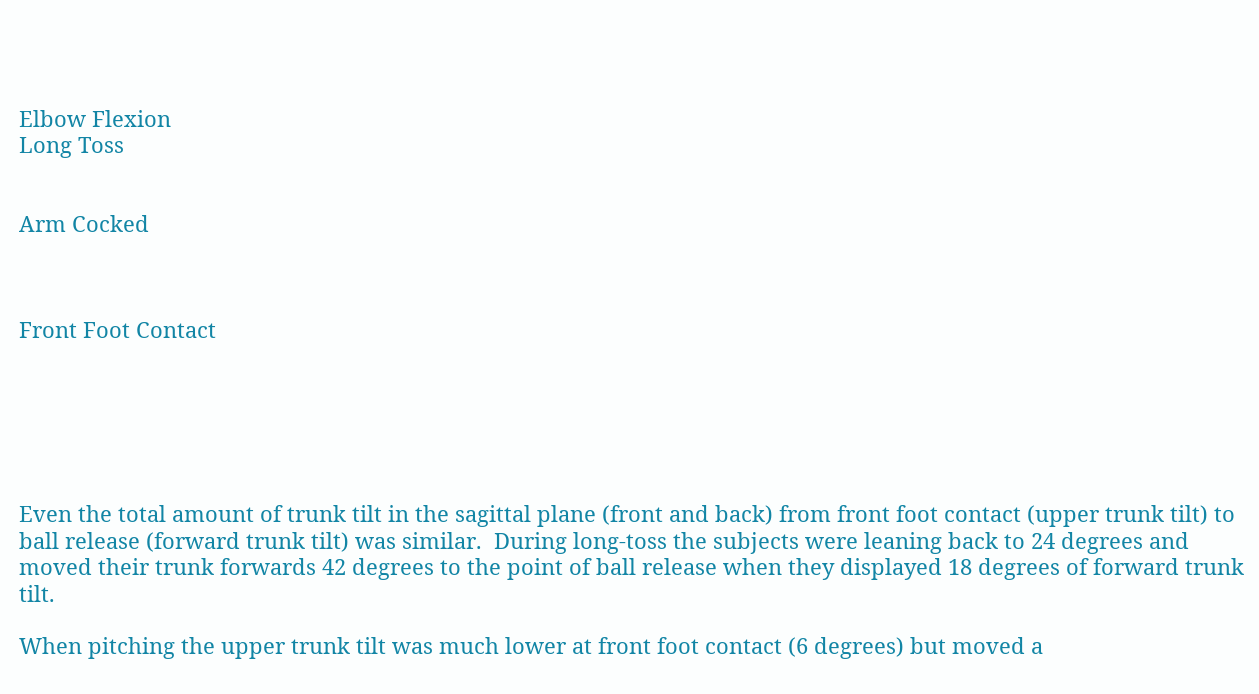Elbow Flexion
Long Toss


Arm Cocked



Front Foot Contact






Even the total amount of trunk tilt in the sagittal plane (front and back) from front foot contact (upper trunk tilt) to ball release (forward trunk tilt) was similar.  During long-toss the subjects were leaning back to 24 degrees and moved their trunk forwards 42 degrees to the point of ball release when they displayed 18 degrees of forward trunk tilt.

When pitching the upper trunk tilt was much lower at front foot contact (6 degrees) but moved a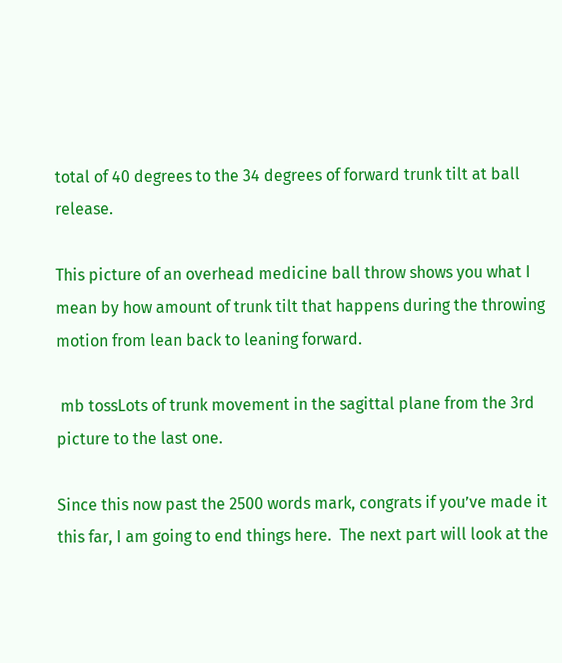total of 40 degrees to the 34 degrees of forward trunk tilt at ball release.

This picture of an overhead medicine ball throw shows you what I mean by how amount of trunk tilt that happens during the throwing motion from lean back to leaning forward.

 mb tossLots of trunk movement in the sagittal plane from the 3rd picture to the last one.

Since this now past the 2500 words mark, congrats if you’ve made it this far, I am going to end things here.  The next part will look at the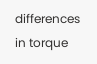differences in torque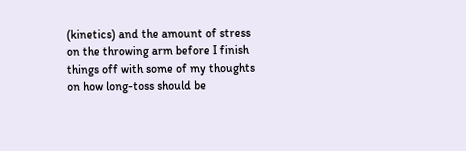(kinetics) and the amount of stress on the throwing arm before I finish things off with some of my thoughts on how long-toss should be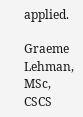applied.

Graeme Lehman, MSc, CSCS